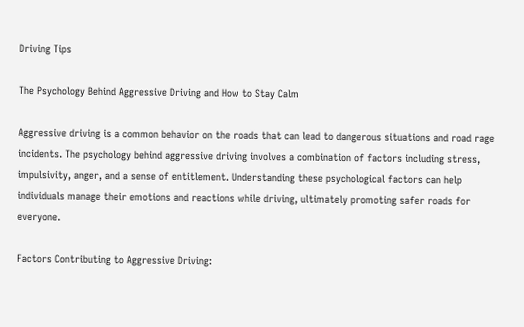Driving Tips

The Psychology Behind Aggressive Driving and How to Stay Calm

Aggressive driving is a common behavior on the roads that can lead to dangerous situations and road rage incidents. The psychology behind aggressive driving involves a combination of factors including stress, impulsivity, anger, and a sense of entitlement. Understanding these psychological factors can help individuals manage their emotions and reactions while driving, ultimately promoting safer roads for everyone.

Factors Contributing to Aggressive Driving: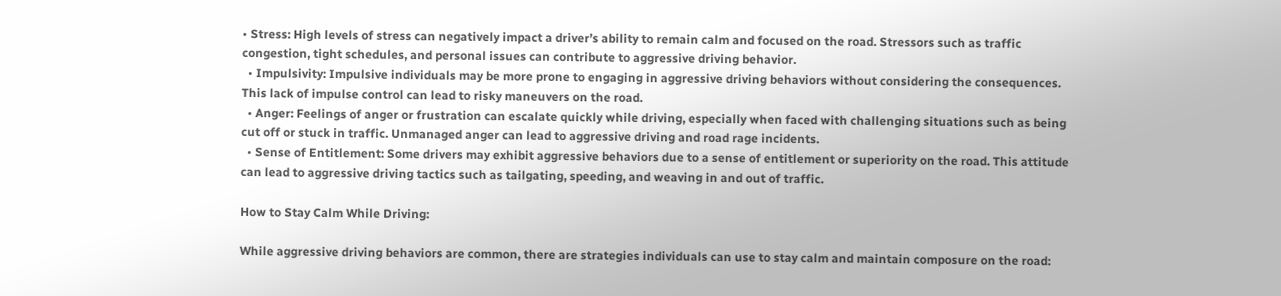• Stress: High levels of stress can negatively impact a driver’s ability to remain calm and focused on the road. Stressors such as traffic congestion, tight schedules, and personal issues can contribute to aggressive driving behavior.
  • Impulsivity: Impulsive individuals may be more prone to engaging in aggressive driving behaviors without considering the consequences. This lack of impulse control can lead to risky maneuvers on the road.
  • Anger: Feelings of anger or frustration can escalate quickly while driving, especially when faced with challenging situations such as being cut off or stuck in traffic. Unmanaged anger can lead to aggressive driving and road rage incidents.
  • Sense of Entitlement: Some drivers may exhibit aggressive behaviors due to a sense of entitlement or superiority on the road. This attitude can lead to aggressive driving tactics such as tailgating, speeding, and weaving in and out of traffic.

How to Stay Calm While Driving:

While aggressive driving behaviors are common, there are strategies individuals can use to stay calm and maintain composure on the road: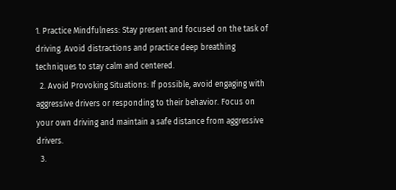1. Practice Mindfulness: Stay present and focused on the task of driving. Avoid distractions and practice deep breathing techniques to stay calm and centered.
  2. Avoid Provoking Situations: If possible, avoid engaging with aggressive drivers or responding to their behavior. Focus on your own driving and maintain a safe distance from aggressive drivers.
  3.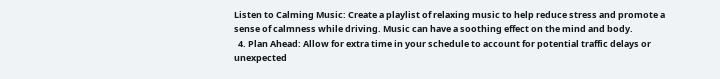Listen to Calming Music: Create a playlist of relaxing music to help reduce stress and promote a sense of calmness while driving. Music can have a soothing effect on the mind and body.
  4. Plan Ahead: Allow for extra time in your schedule to account for potential traffic delays or unexpected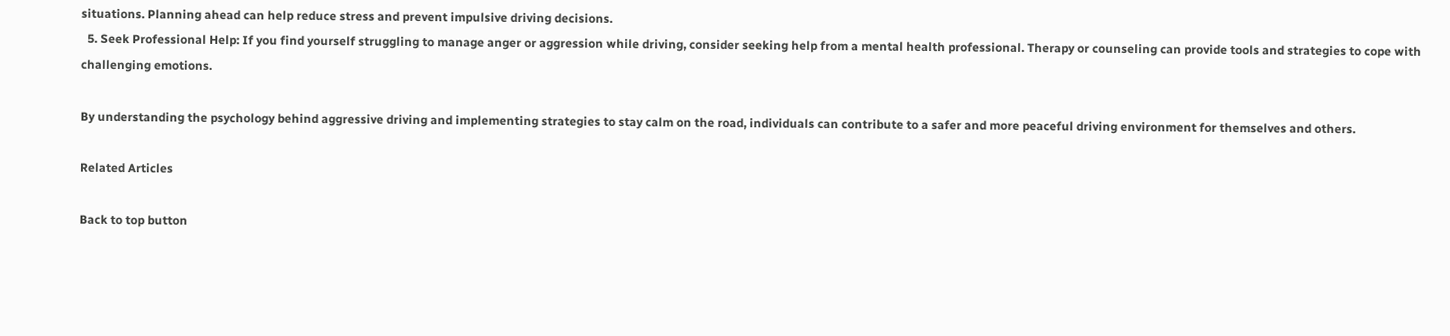situations. Planning ahead can help reduce stress and prevent impulsive driving decisions.
  5. Seek Professional Help: If you find yourself struggling to manage anger or aggression while driving, consider seeking help from a mental health professional. Therapy or counseling can provide tools and strategies to cope with challenging emotions.

By understanding the psychology behind aggressive driving and implementing strategies to stay calm on the road, individuals can contribute to a safer and more peaceful driving environment for themselves and others.

Related Articles

Back to top button